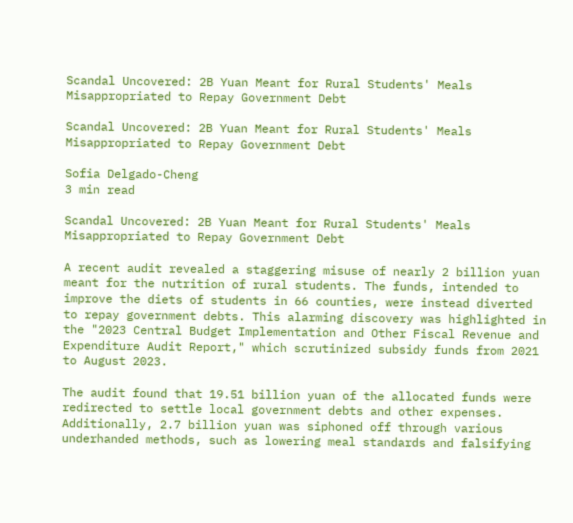Scandal Uncovered: 2B Yuan Meant for Rural Students' Meals Misappropriated to Repay Government Debt

Scandal Uncovered: 2B Yuan Meant for Rural Students' Meals Misappropriated to Repay Government Debt

Sofia Delgado-Cheng
3 min read

Scandal Uncovered: 2B Yuan Meant for Rural Students' Meals Misappropriated to Repay Government Debt

A recent audit revealed a staggering misuse of nearly 2 billion yuan meant for the nutrition of rural students. The funds, intended to improve the diets of students in 66 counties, were instead diverted to repay government debts. This alarming discovery was highlighted in the "2023 Central Budget Implementation and Other Fiscal Revenue and Expenditure Audit Report," which scrutinized subsidy funds from 2021 to August 2023.

The audit found that 19.51 billion yuan of the allocated funds were redirected to settle local government debts and other expenses. Additionally, 2.7 billion yuan was siphoned off through various underhanded methods, such as lowering meal standards and falsifying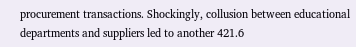procurement transactions. Shockingly, collusion between educational departments and suppliers led to another 421.6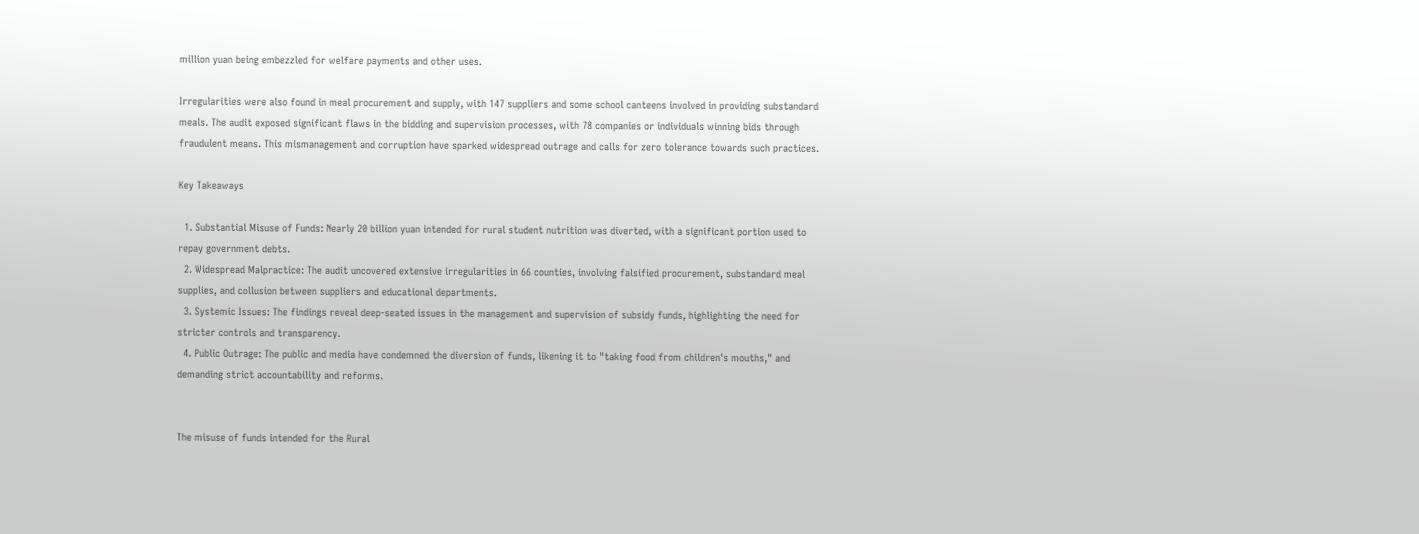million yuan being embezzled for welfare payments and other uses.

Irregularities were also found in meal procurement and supply, with 147 suppliers and some school canteens involved in providing substandard meals. The audit exposed significant flaws in the bidding and supervision processes, with 78 companies or individuals winning bids through fraudulent means. This mismanagement and corruption have sparked widespread outrage and calls for zero tolerance towards such practices.

Key Takeaways

  1. Substantial Misuse of Funds: Nearly 20 billion yuan intended for rural student nutrition was diverted, with a significant portion used to repay government debts.
  2. Widespread Malpractice: The audit uncovered extensive irregularities in 66 counties, involving falsified procurement, substandard meal supplies, and collusion between suppliers and educational departments.
  3. Systemic Issues: The findings reveal deep-seated issues in the management and supervision of subsidy funds, highlighting the need for stricter controls and transparency.
  4. Public Outrage: The public and media have condemned the diversion of funds, likening it to "taking food from children's mouths," and demanding strict accountability and reforms.


The misuse of funds intended for the Rural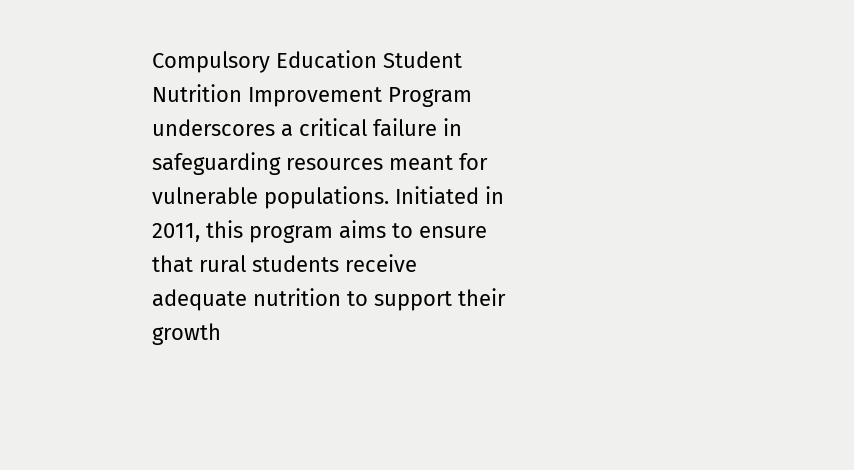Compulsory Education Student Nutrition Improvement Program underscores a critical failure in safeguarding resources meant for vulnerable populations. Initiated in 2011, this program aims to ensure that rural students receive adequate nutrition to support their growth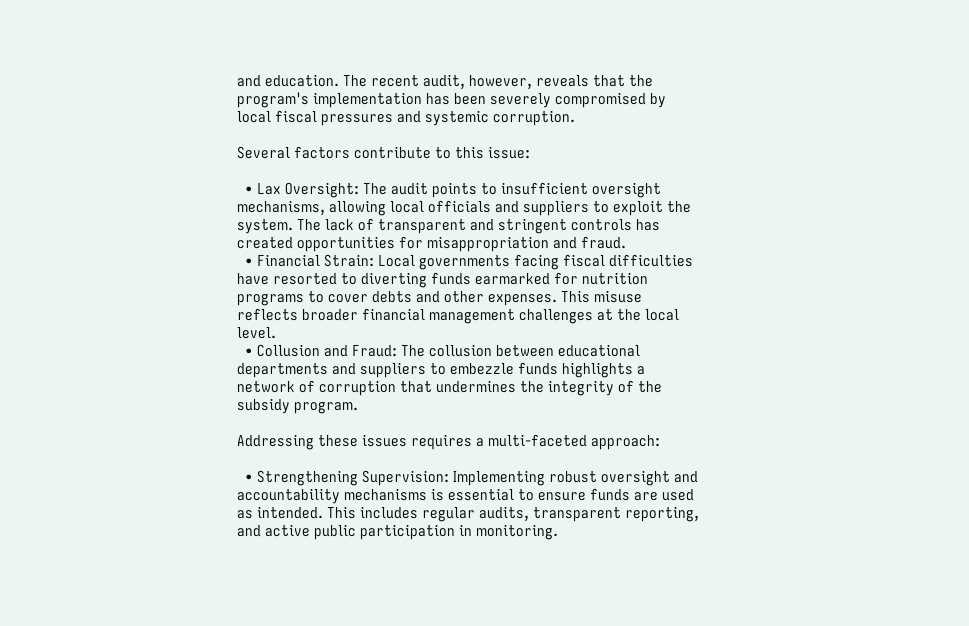and education. The recent audit, however, reveals that the program's implementation has been severely compromised by local fiscal pressures and systemic corruption.

Several factors contribute to this issue:

  • Lax Oversight: The audit points to insufficient oversight mechanisms, allowing local officials and suppliers to exploit the system. The lack of transparent and stringent controls has created opportunities for misappropriation and fraud.
  • Financial Strain: Local governments facing fiscal difficulties have resorted to diverting funds earmarked for nutrition programs to cover debts and other expenses. This misuse reflects broader financial management challenges at the local level.
  • Collusion and Fraud: The collusion between educational departments and suppliers to embezzle funds highlights a network of corruption that undermines the integrity of the subsidy program.

Addressing these issues requires a multi-faceted approach:

  • Strengthening Supervision: Implementing robust oversight and accountability mechanisms is essential to ensure funds are used as intended. This includes regular audits, transparent reporting, and active public participation in monitoring.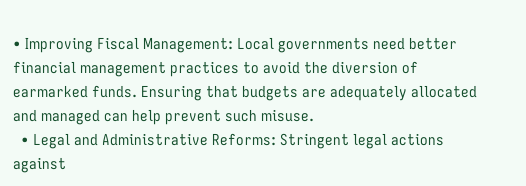• Improving Fiscal Management: Local governments need better financial management practices to avoid the diversion of earmarked funds. Ensuring that budgets are adequately allocated and managed can help prevent such misuse.
  • Legal and Administrative Reforms: Stringent legal actions against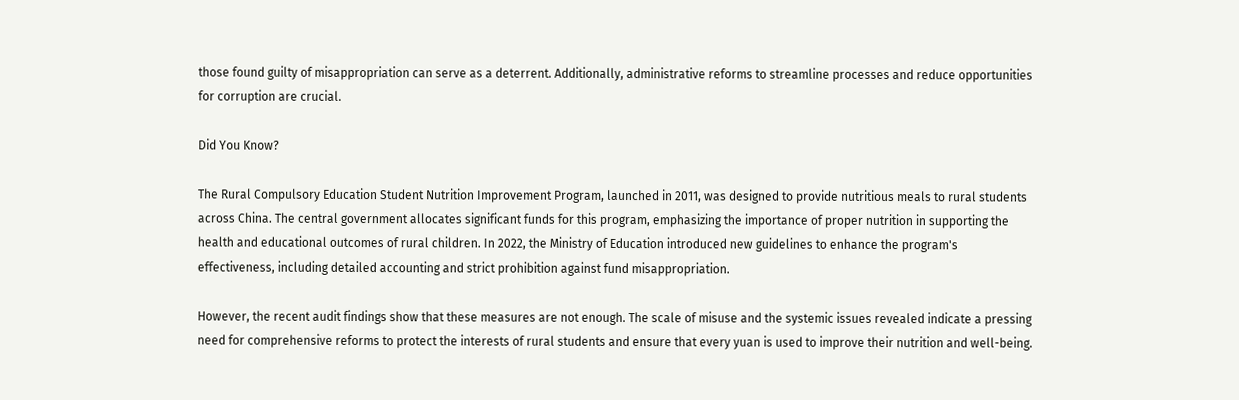those found guilty of misappropriation can serve as a deterrent. Additionally, administrative reforms to streamline processes and reduce opportunities for corruption are crucial.

Did You Know?

The Rural Compulsory Education Student Nutrition Improvement Program, launched in 2011, was designed to provide nutritious meals to rural students across China. The central government allocates significant funds for this program, emphasizing the importance of proper nutrition in supporting the health and educational outcomes of rural children. In 2022, the Ministry of Education introduced new guidelines to enhance the program's effectiveness, including detailed accounting and strict prohibition against fund misappropriation.

However, the recent audit findings show that these measures are not enough. The scale of misuse and the systemic issues revealed indicate a pressing need for comprehensive reforms to protect the interests of rural students and ensure that every yuan is used to improve their nutrition and well-being.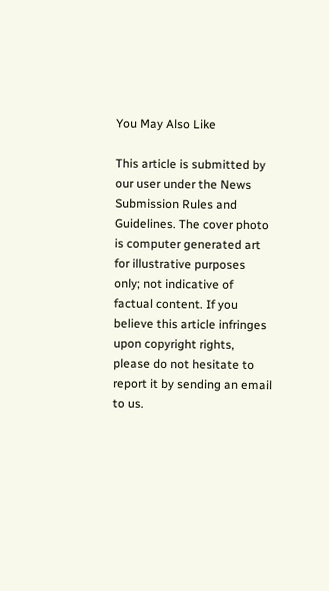You May Also Like

This article is submitted by our user under the News Submission Rules and Guidelines. The cover photo is computer generated art for illustrative purposes only; not indicative of factual content. If you believe this article infringes upon copyright rights, please do not hesitate to report it by sending an email to us.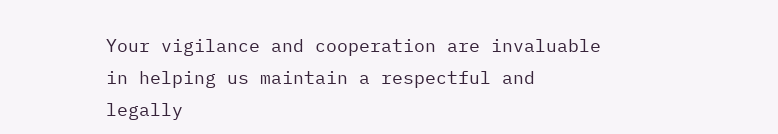Your vigilance and cooperation are invaluable in helping us maintain a respectful and legally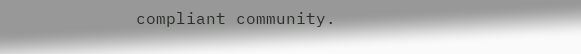compliant community.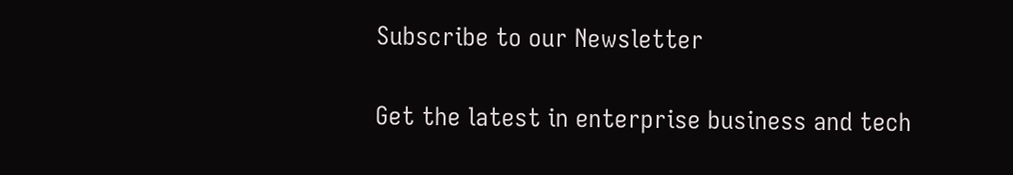Subscribe to our Newsletter

Get the latest in enterprise business and tech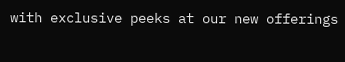with exclusive peeks at our new offerings